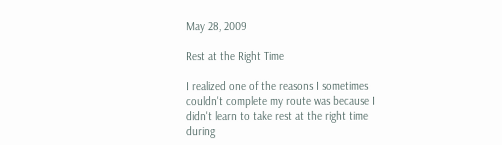May 28, 2009

Rest at the Right Time

I realized one of the reasons I sometimes couldn't complete my route was because I didn't learn to take rest at the right time during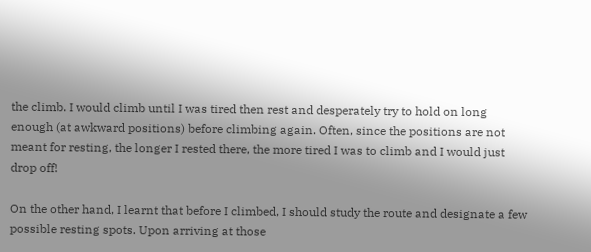the climb. I would climb until I was tired then rest and desperately try to hold on long enough (at awkward positions) before climbing again. Often, since the positions are not meant for resting, the longer I rested there, the more tired I was to climb and I would just drop off!

On the other hand, I learnt that before I climbed, I should study the route and designate a few possible resting spots. Upon arriving at those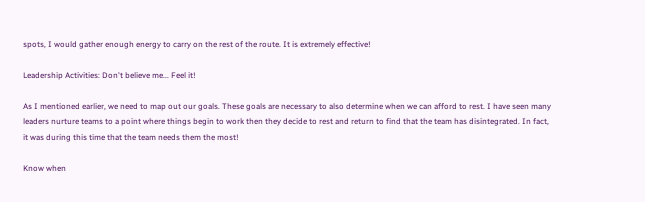spots, I would gather enough energy to carry on the rest of the route. It is extremely effective!

Leadership Activities: Don't believe me... Feel it!

As I mentioned earlier, we need to map out our goals. These goals are necessary to also determine when we can afford to rest. I have seen many leaders nurture teams to a point where things begin to work then they decide to rest and return to find that the team has disintegrated. In fact, it was during this time that the team needs them the most!

Know when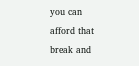you can afford that break and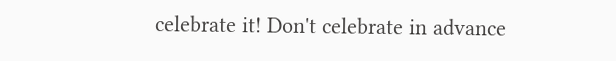celebrate it! Don't celebrate in advance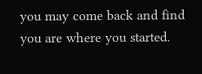you may come back and find you are where you started.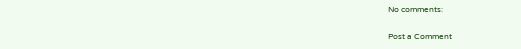No comments:

Post a Comment